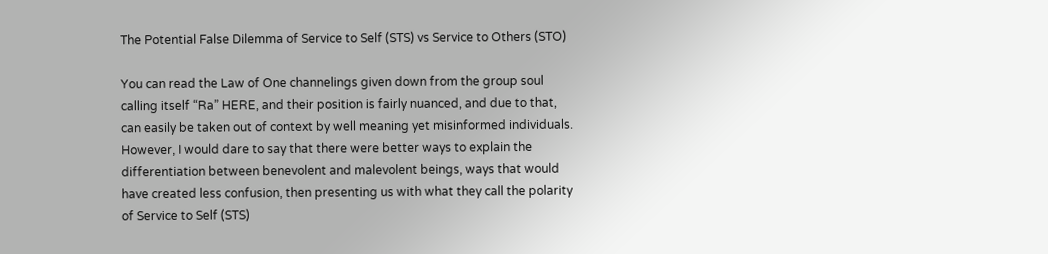The Potential False Dilemma of Service to Self (STS) vs Service to Others (STO)

You can read the Law of One channelings given down from the group soul calling itself “Ra” HERE, and their position is fairly nuanced, and due to that, can easily be taken out of context by well meaning yet misinformed individuals. However, I would dare to say that there were better ways to explain the differentiation between benevolent and malevolent beings, ways that would have created less confusion, then presenting us with what they call the polarity of Service to Self (STS)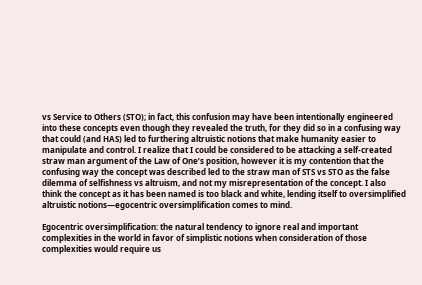vs Service to Others (STO); in fact, this confusion may have been intentionally engineered into these concepts even though they revealed the truth, for they did so in a confusing way that could (and HAS) led to furthering altruistic notions that make humanity easier to manipulate and control. I realize that I could be considered to be attacking a self-created straw man argument of the Law of One’s position, however it is my contention that the confusing way the concept was described led to the straw man of STS vs STO as the false dilemma of selfishness vs altruism, and not my misrepresentation of the concept. I also think the concept as it has been named is too black and white, lending itself to oversimplified altruistic notions—egocentric oversimplification comes to mind.

Egocentric oversimplification: the natural tendency to ignore real and important complexities in the world in favor of simplistic notions when consideration of those complexities would require us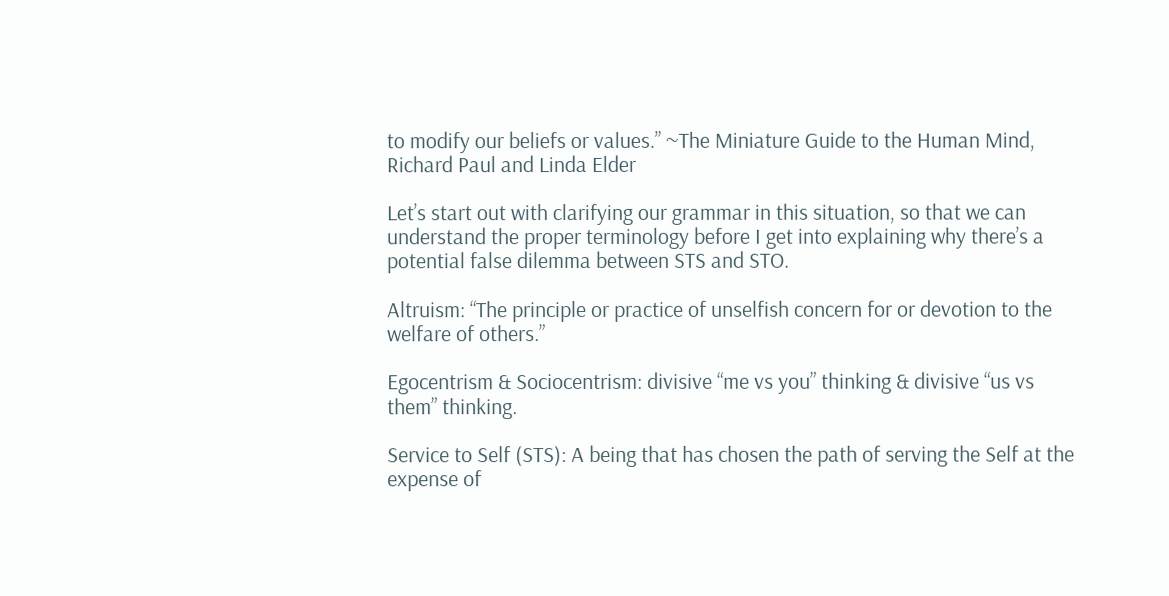to modify our beliefs or values.” ~The Miniature Guide to the Human Mind, Richard Paul and Linda Elder

Let’s start out with clarifying our grammar in this situation, so that we can understand the proper terminology before I get into explaining why there’s a potential false dilemma between STS and STO.

Altruism: “The principle or practice of unselfish concern for or devotion to the welfare of others.”

Egocentrism & Sociocentrism: divisive “me vs you” thinking & divisive “us vs them” thinking.

Service to Self (STS): A being that has chosen the path of serving the Self at the expense of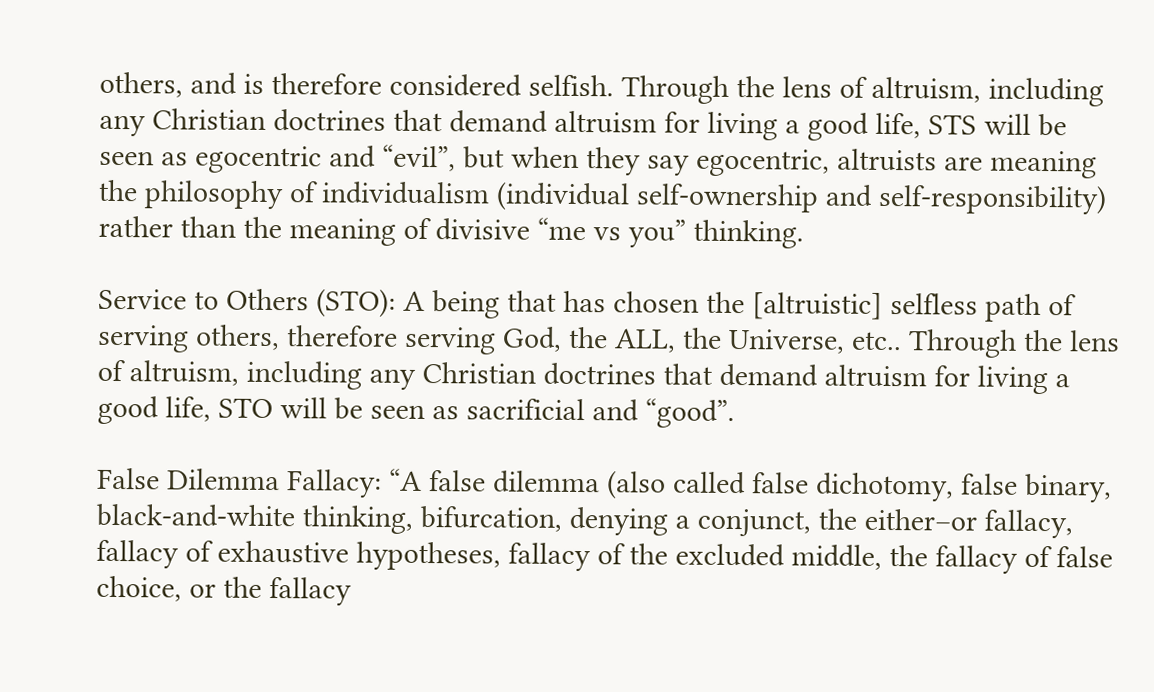others, and is therefore considered selfish. Through the lens of altruism, including any Christian doctrines that demand altruism for living a good life, STS will be seen as egocentric and “evil”, but when they say egocentric, altruists are meaning the philosophy of individualism (individual self-ownership and self-responsibility) rather than the meaning of divisive “me vs you” thinking.

Service to Others (STO): A being that has chosen the [altruistic] selfless path of serving others, therefore serving God, the ALL, the Universe, etc.. Through the lens of altruism, including any Christian doctrines that demand altruism for living a good life, STO will be seen as sacrificial and “good”.

False Dilemma Fallacy: “A false dilemma (also called false dichotomy, false binary, black-and-white thinking, bifurcation, denying a conjunct, the either–or fallacy, fallacy of exhaustive hypotheses, fallacy of the excluded middle, the fallacy of false choice, or the fallacy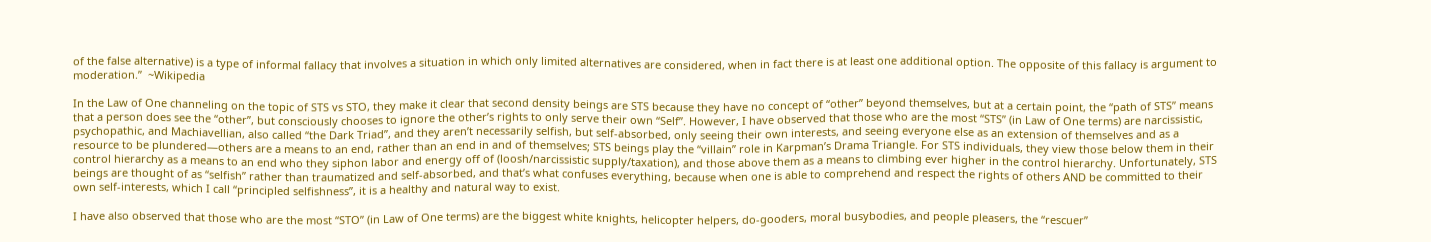of the false alternative) is a type of informal fallacy that involves a situation in which only limited alternatives are considered, when in fact there is at least one additional option. The opposite of this fallacy is argument to moderation.”  ~Wikipedia

In the Law of One channeling on the topic of STS vs STO, they make it clear that second density beings are STS because they have no concept of “other” beyond themselves, but at a certain point, the “path of STS” means that a person does see the “other”, but consciously chooses to ignore the other’s rights to only serve their own “Self”. However, I have observed that those who are the most “STS” (in Law of One terms) are narcissistic, psychopathic, and Machiavellian, also called “the Dark Triad”, and they aren’t necessarily selfish, but self-absorbed, only seeing their own interests, and seeing everyone else as an extension of themselves and as a resource to be plundered—others are a means to an end, rather than an end in and of themselves; STS beings play the “villain” role in Karpman’s Drama Triangle. For STS individuals, they view those below them in their control hierarchy as a means to an end who they siphon labor and energy off of (loosh/narcissistic supply/taxation), and those above them as a means to climbing ever higher in the control hierarchy. Unfortunately, STS beings are thought of as “selfish” rather than traumatized and self-absorbed, and that’s what confuses everything, because when one is able to comprehend and respect the rights of others AND be committed to their own self-interests, which I call “principled selfishness”, it is a healthy and natural way to exist.

I have also observed that those who are the most “STO” (in Law of One terms) are the biggest white knights, helicopter helpers, do-gooders, moral busybodies, and people pleasers, the “rescuer”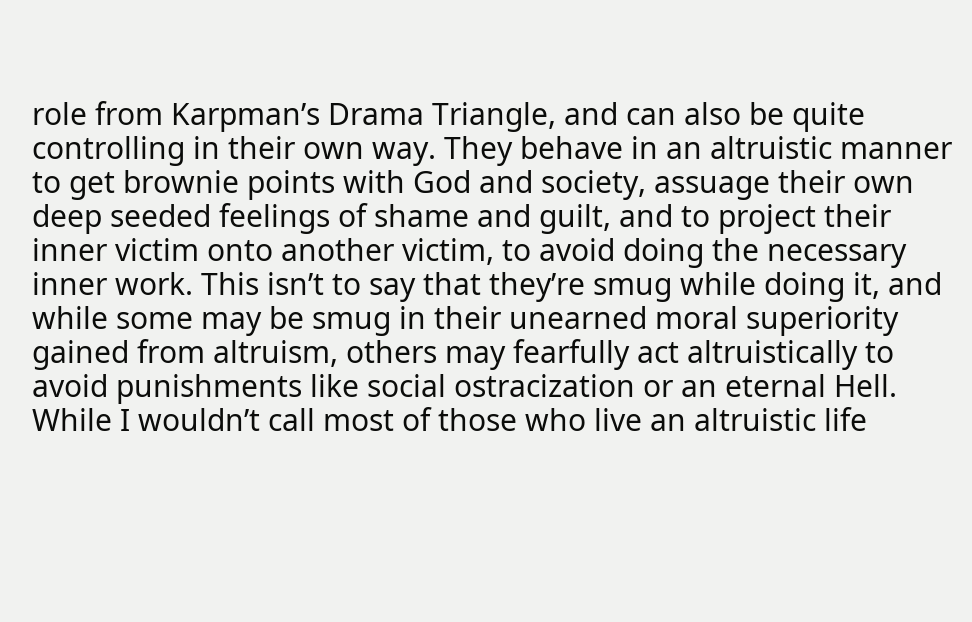role from Karpman’s Drama Triangle, and can also be quite controlling in their own way. They behave in an altruistic manner to get brownie points with God and society, assuage their own deep seeded feelings of shame and guilt, and to project their inner victim onto another victim, to avoid doing the necessary inner work. This isn’t to say that they’re smug while doing it, and while some may be smug in their unearned moral superiority gained from altruism, others may fearfully act altruistically to avoid punishments like social ostracization or an eternal Hell. While I wouldn’t call most of those who live an altruistic life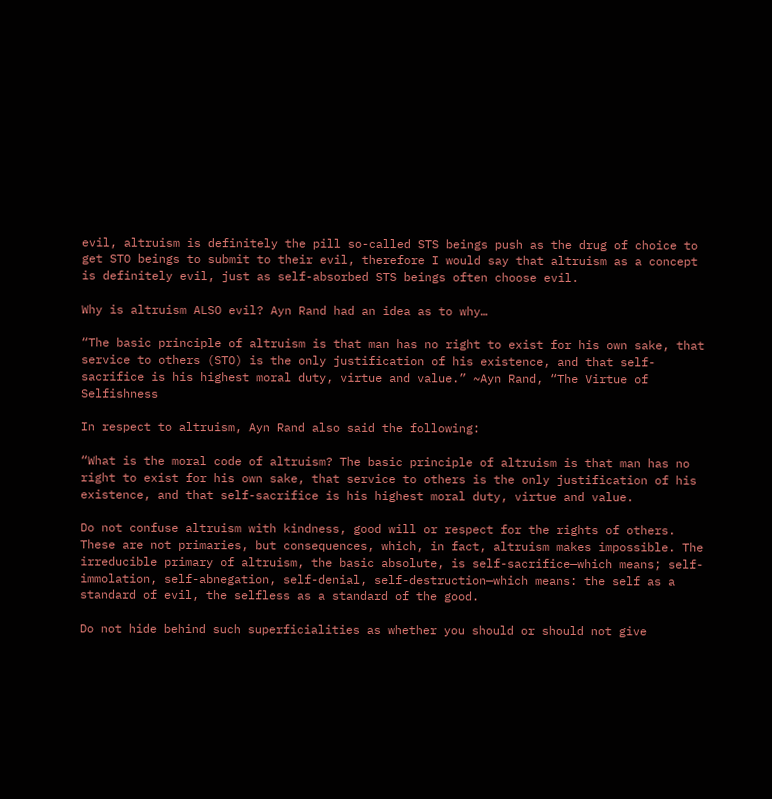evil, altruism is definitely the pill so-called STS beings push as the drug of choice to get STO beings to submit to their evil, therefore I would say that altruism as a concept is definitely evil, just as self-absorbed STS beings often choose evil.

Why is altruism ALSO evil? Ayn Rand had an idea as to why…

“The basic principle of altruism is that man has no right to exist for his own sake, that service to others (STO) is the only justification of his existence, and that self-sacrifice is his highest moral duty, virtue and value.” ~Ayn Rand, “The Virtue of Selfishness

In respect to altruism, Ayn Rand also said the following:

“What is the moral code of altruism? The basic principle of altruism is that man has no right to exist for his own sake, that service to others is the only justification of his existence, and that self-sacrifice is his highest moral duty, virtue and value.

Do not confuse altruism with kindness, good will or respect for the rights of others. These are not primaries, but consequences, which, in fact, altruism makes impossible. The irreducible primary of altruism, the basic absolute, is self-sacrifice—which means; self-immolation, self-abnegation, self-denial, self-destruction—which means: the self as a standard of evil, the selfless as a standard of the good.

Do not hide behind such superficialities as whether you should or should not give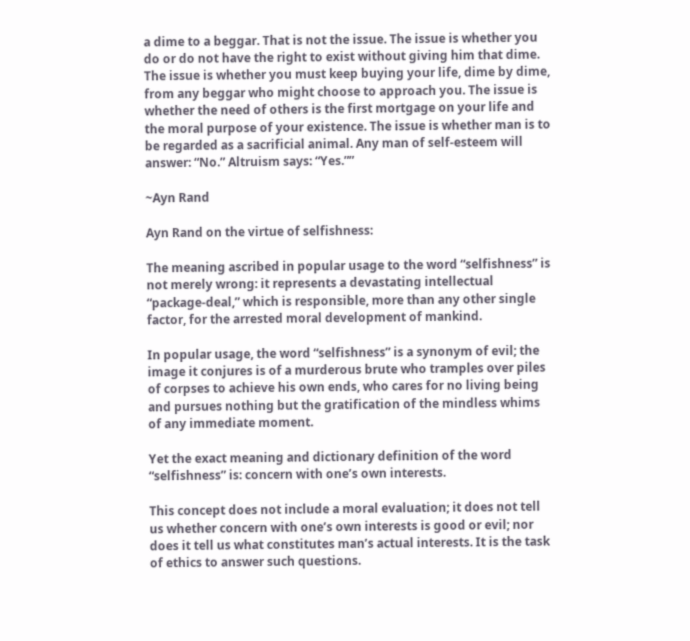a dime to a beggar. That is not the issue. The issue is whether you do or do not have the right to exist without giving him that dime. The issue is whether you must keep buying your life, dime by dime, from any beggar who might choose to approach you. The issue is whether the need of others is the first mortgage on your life and the moral purpose of your existence. The issue is whether man is to be regarded as a sacrificial animal. Any man of self-esteem will answer: “No.” Altruism says: “Yes.””

~Ayn Rand

Ayn Rand on the virtue of selfishness:

The meaning ascribed in popular usage to the word “selfishness” is not merely wrong: it represents a devastating intellectual “package-deal,” which is responsible, more than any other single factor, for the arrested moral development of mankind.

In popular usage, the word “selfishness” is a synonym of evil; the image it conjures is of a murderous brute who tramples over piles of corpses to achieve his own ends, who cares for no living being and pursues nothing but the gratification of the mindless whims of any immediate moment.

Yet the exact meaning and dictionary definition of the word “selfishness” is: concern with one’s own interests.

This concept does not include a moral evaluation; it does not tell us whether concern with one’s own interests is good or evil; nor does it tell us what constitutes man’s actual interests. It is the task of ethics to answer such questions.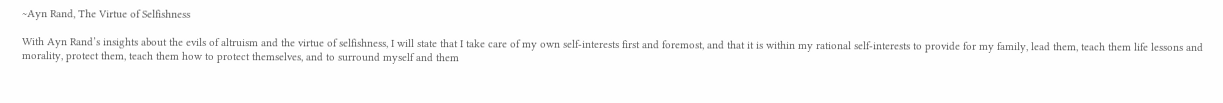~Ayn Rand, The Virtue of Selfishness

With Ayn Rand’s insights about the evils of altruism and the virtue of selfishness, I will state that I take care of my own self-interests first and foremost, and that it is within my rational self-interests to provide for my family, lead them, teach them life lessons and morality, protect them, teach them how to protect themselves, and to surround myself and them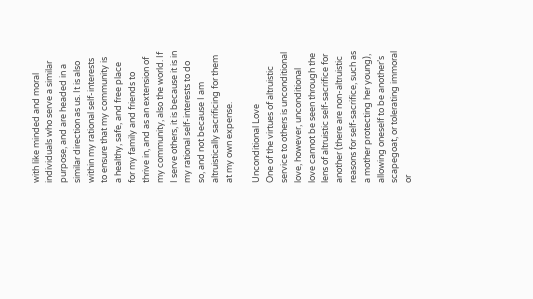with like minded and moral individuals who serve a similar purpose, and are headed in a similar direction as us. It is also within my rational self-interests to ensure that my community is a healthy, safe, and free place for my family and friends to thrive in, and as an extension of my community, also the world. If I serve others, it is because it is in my rational self-interests to do so, and not because I am altruistically sacrificing for them at my own expense.

Unconditional Love
One of the virtues of altruistic service to others is unconditional love, however, unconditional love cannot be seen through the lens of altruistic self-sacrifice for another (there are non-altruistic reasons for self-sacrifice, such as a mother protecting her young), allowing oneself to be another’s scapegoat, or tolerating immoral or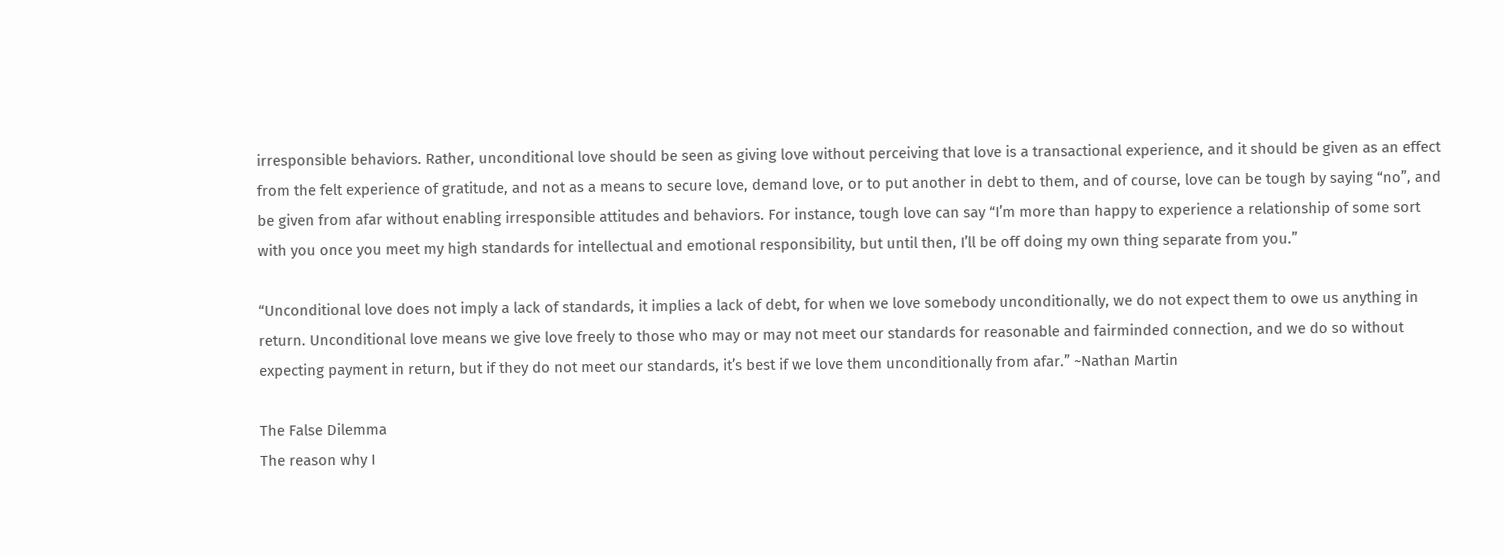irresponsible behaviors. Rather, unconditional love should be seen as giving love without perceiving that love is a transactional experience, and it should be given as an effect from the felt experience of gratitude, and not as a means to secure love, demand love, or to put another in debt to them, and of course, love can be tough by saying “no”, and be given from afar without enabling irresponsible attitudes and behaviors. For instance, tough love can say “I’m more than happy to experience a relationship of some sort with you once you meet my high standards for intellectual and emotional responsibility, but until then, I’ll be off doing my own thing separate from you.”

“Unconditional love does not imply a lack of standards, it implies a lack of debt, for when we love somebody unconditionally, we do not expect them to owe us anything in return. Unconditional love means we give love freely to those who may or may not meet our standards for reasonable and fairminded connection, and we do so without expecting payment in return, but if they do not meet our standards, it’s best if we love them unconditionally from afar.” ~Nathan Martin

The False Dilemma
The reason why I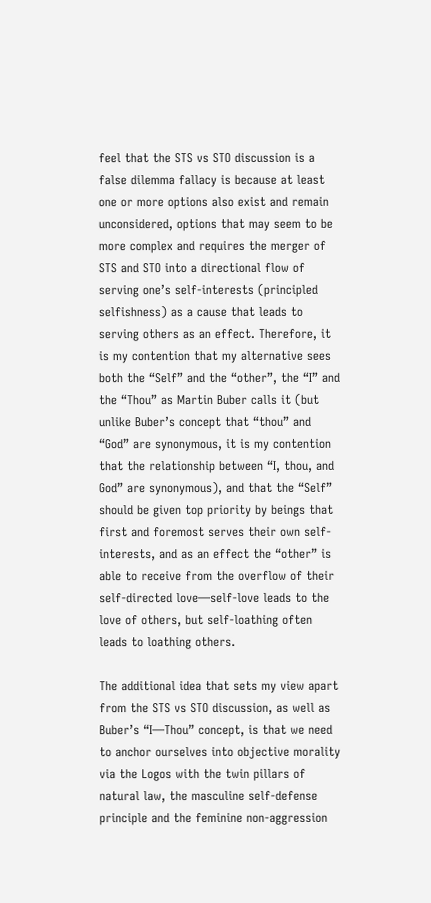feel that the STS vs STO discussion is a false dilemma fallacy is because at least one or more options also exist and remain unconsidered, options that may seem to be more complex and requires the merger of STS and STO into a directional flow of serving one’s self-interests (principled selfishness) as a cause that leads to serving others as an effect. Therefore, it is my contention that my alternative sees both the “Self” and the “other”, the “I” and the “Thou” as Martin Buber calls it (but unlike Buber’s concept that “thou” and “God” are synonymous, it is my contention that the relationship between “I, thou, and God” are synonymous), and that the “Self” should be given top priority by beings that first and foremost serves their own self-interests, and as an effect the “other” is able to receive from the overflow of their self-directed love—self-love leads to the love of others, but self-loathing often leads to loathing others.

The additional idea that sets my view apart from the STS vs STO discussion, as well as Buber’s “I—Thou” concept, is that we need to anchor ourselves into objective morality via the Logos with the twin pillars of natural law, the masculine self-defense principle and the feminine non-aggression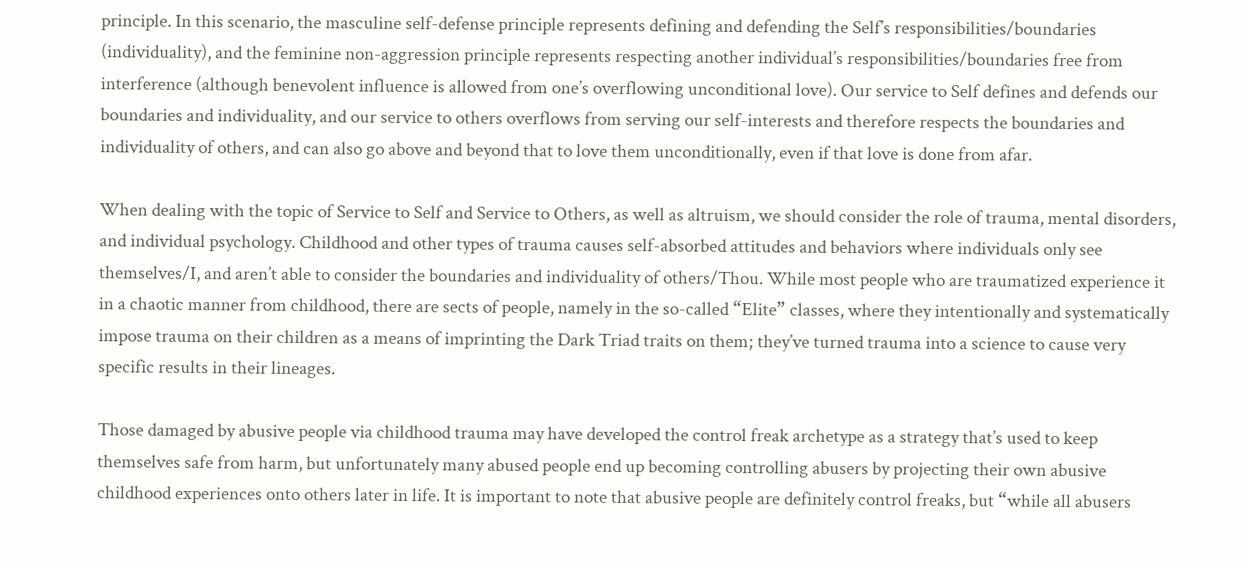principle. In this scenario, the masculine self-defense principle represents defining and defending the Self’s responsibilities/boundaries (individuality), and the feminine non-aggression principle represents respecting another individual’s responsibilities/boundaries free from interference (although benevolent influence is allowed from one’s overflowing unconditional love). Our service to Self defines and defends our boundaries and individuality, and our service to others overflows from serving our self-interests and therefore respects the boundaries and individuality of others, and can also go above and beyond that to love them unconditionally, even if that love is done from afar.

When dealing with the topic of Service to Self and Service to Others, as well as altruism, we should consider the role of trauma, mental disorders, and individual psychology. Childhood and other types of trauma causes self-absorbed attitudes and behaviors where individuals only see themselves/I, and aren’t able to consider the boundaries and individuality of others/Thou. While most people who are traumatized experience it in a chaotic manner from childhood, there are sects of people, namely in the so-called “Elite” classes, where they intentionally and systematically impose trauma on their children as a means of imprinting the Dark Triad traits on them; they’ve turned trauma into a science to cause very specific results in their lineages.

Those damaged by abusive people via childhood trauma may have developed the control freak archetype as a strategy that’s used to keep themselves safe from harm, but unfortunately many abused people end up becoming controlling abusers by projecting their own abusive childhood experiences onto others later in life. It is important to note that abusive people are definitely control freaks, but “while all abusers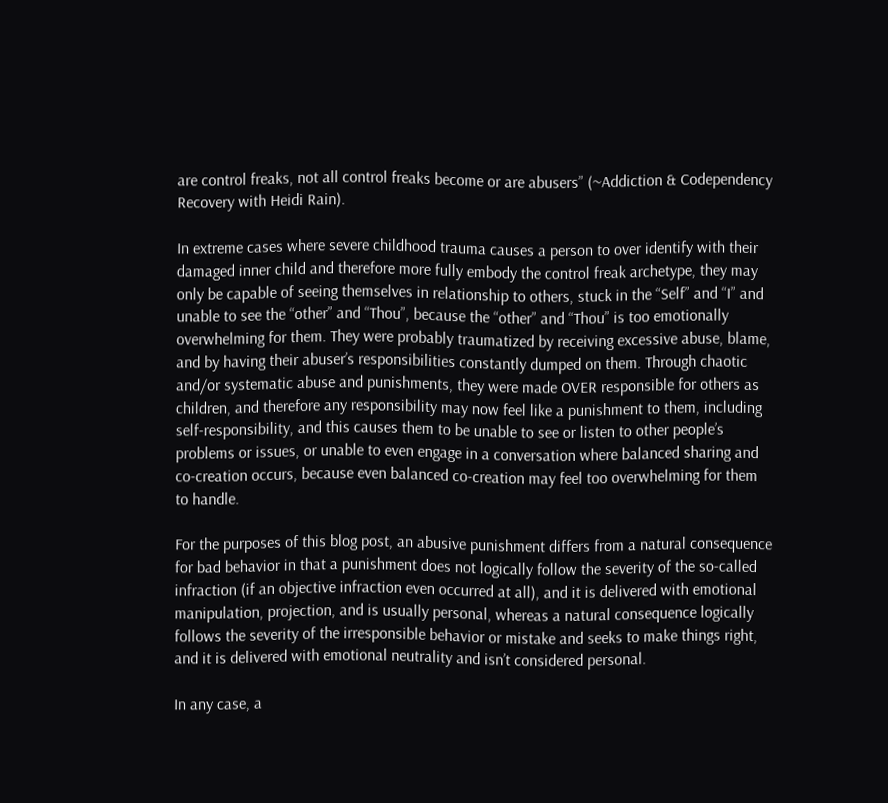are control freaks, not all control freaks become or are abusers” (~Addiction & Codependency Recovery with Heidi Rain).

In extreme cases where severe childhood trauma causes a person to over identify with their damaged inner child and therefore more fully embody the control freak archetype, they may only be capable of seeing themselves in relationship to others, stuck in the “Self” and “I” and unable to see the “other” and “Thou”, because the “other” and “Thou” is too emotionally overwhelming for them. They were probably traumatized by receiving excessive abuse, blame, and by having their abuser’s responsibilities constantly dumped on them. Through chaotic and/or systematic abuse and punishments, they were made OVER responsible for others as children, and therefore any responsibility may now feel like a punishment to them, including self-responsibility, and this causes them to be unable to see or listen to other people’s problems or issues, or unable to even engage in a conversation where balanced sharing and co-creation occurs, because even balanced co-creation may feel too overwhelming for them to handle.

For the purposes of this blog post, an abusive punishment differs from a natural consequence for bad behavior in that a punishment does not logically follow the severity of the so-called infraction (if an objective infraction even occurred at all), and it is delivered with emotional manipulation, projection, and is usually personal, whereas a natural consequence logically follows the severity of the irresponsible behavior or mistake and seeks to make things right, and it is delivered with emotional neutrality and isn’t considered personal.

In any case, a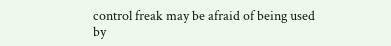control freak may be afraid of being used by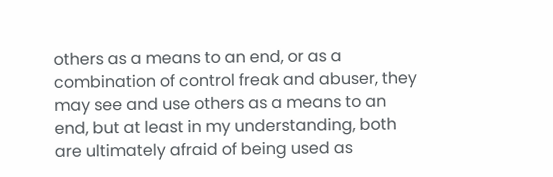others as a means to an end, or as a combination of control freak and abuser, they may see and use others as a means to an end, but at least in my understanding, both are ultimately afraid of being used as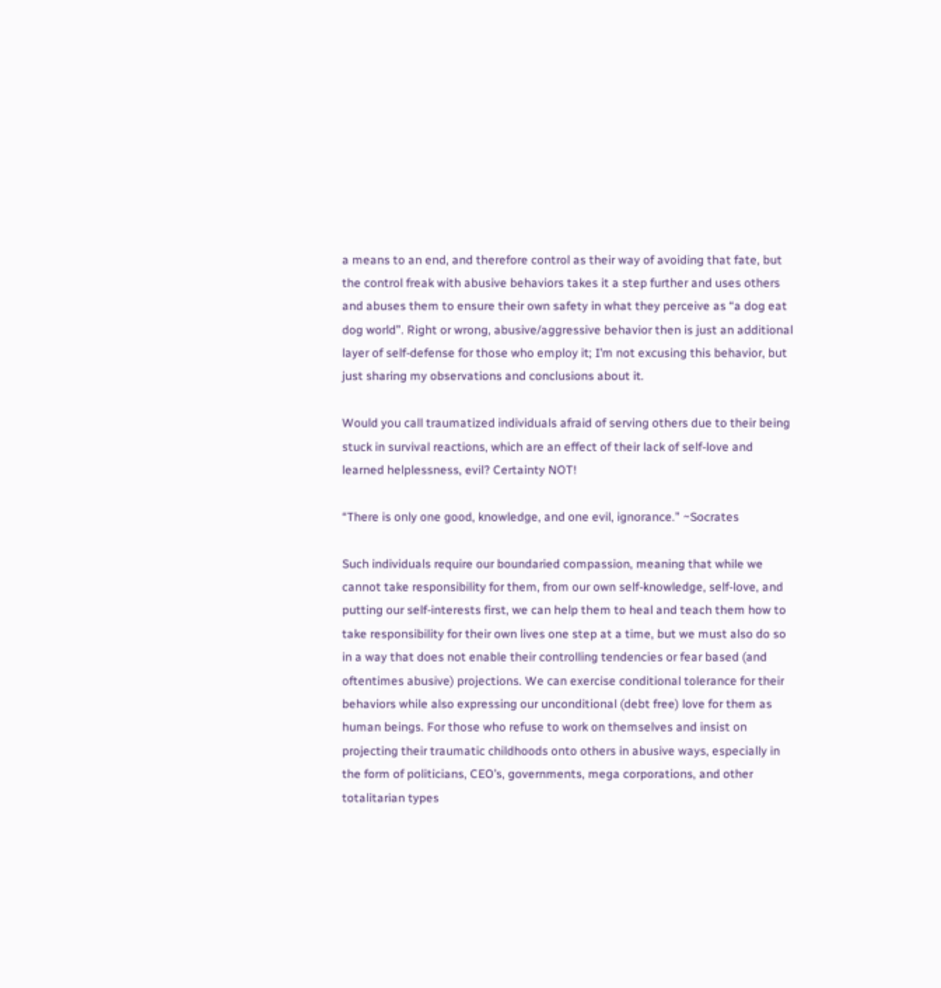a means to an end, and therefore control as their way of avoiding that fate, but the control freak with abusive behaviors takes it a step further and uses others and abuses them to ensure their own safety in what they perceive as “a dog eat dog world”. Right or wrong, abusive/aggressive behavior then is just an additional layer of self-defense for those who employ it; I’m not excusing this behavior, but just sharing my observations and conclusions about it.

Would you call traumatized individuals afraid of serving others due to their being stuck in survival reactions, which are an effect of their lack of self-love and learned helplessness, evil? Certainty NOT!

“There is only one good, knowledge, and one evil, ignorance.” ~Socrates

Such individuals require our boundaried compassion, meaning that while we cannot take responsibility for them, from our own self-knowledge, self-love, and putting our self-interests first, we can help them to heal and teach them how to take responsibility for their own lives one step at a time, but we must also do so in a way that does not enable their controlling tendencies or fear based (and oftentimes abusive) projections. We can exercise conditional tolerance for their behaviors while also expressing our unconditional (debt free) love for them as human beings. For those who refuse to work on themselves and insist on projecting their traumatic childhoods onto others in abusive ways, especially in the form of politicians, CEO’s, governments, mega corporations, and other totalitarian types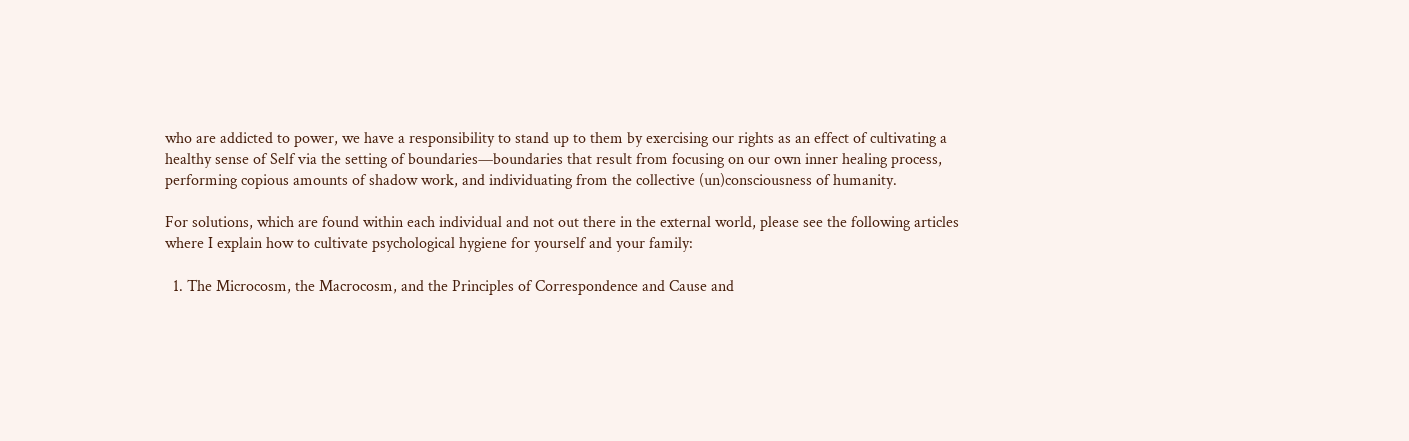who are addicted to power, we have a responsibility to stand up to them by exercising our rights as an effect of cultivating a healthy sense of Self via the setting of boundaries—boundaries that result from focusing on our own inner healing process, performing copious amounts of shadow work, and individuating from the collective (un)consciousness of humanity.

For solutions, which are found within each individual and not out there in the external world, please see the following articles where I explain how to cultivate psychological hygiene for yourself and your family:

  1. The Microcosm, the Macrocosm, and the Principles of Correspondence and Cause and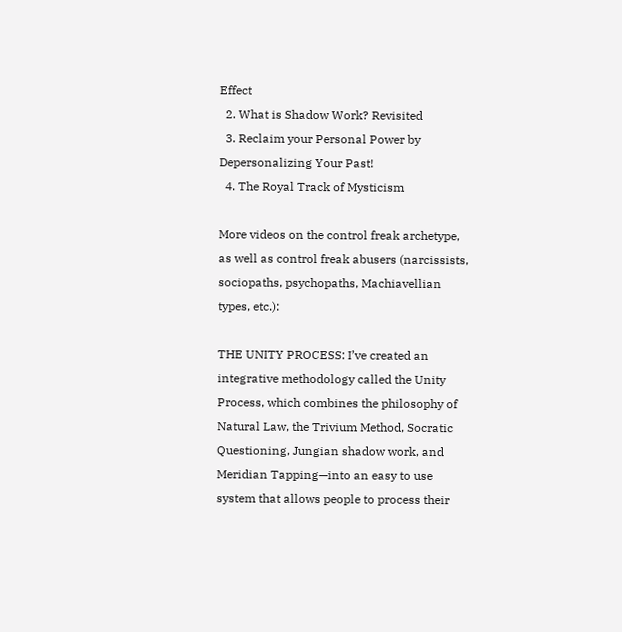Effect
  2. What is Shadow Work? Revisited
  3. Reclaim your Personal Power by Depersonalizing Your Past!
  4. The Royal Track of Mysticism

More videos on the control freak archetype, as well as control freak abusers (narcissists, sociopaths, psychopaths, Machiavellian types, etc.):

THE UNITY PROCESS: I’ve created an integrative methodology called the Unity Process, which combines the philosophy of Natural Law, the Trivium Method, Socratic Questioning, Jungian shadow work, and Meridian Tapping—into an easy to use system that allows people to process their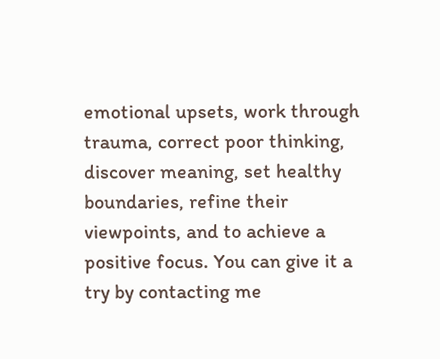emotional upsets, work through trauma, correct poor thinking, discover meaning, set healthy boundaries, refine their viewpoints, and to achieve a positive focus. You can give it a try by contacting me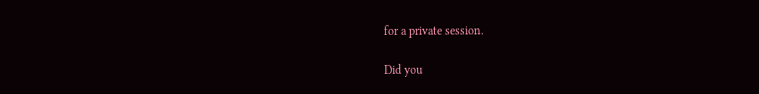for a private session.

Did you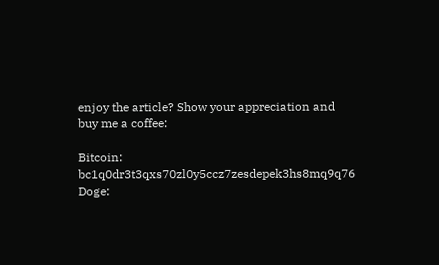enjoy the article? Show your appreciation and buy me a coffee:

Bitcoin: bc1q0dr3t3qxs70zl0y5ccz7zesdepek3hs8mq9q76
Doge: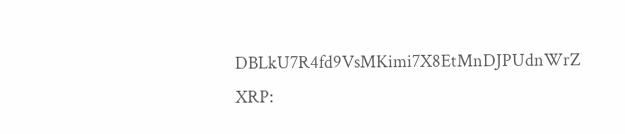DBLkU7R4fd9VsMKimi7X8EtMnDJPUdnWrZ
XRP: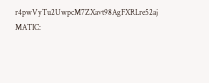r4pwVyTu2UwpcM7ZXavt98AgFXRLre52aj
MATIC: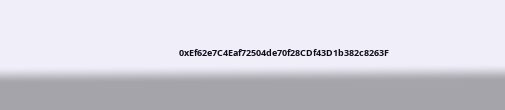0xEf62e7C4Eaf72504de70f28CDf43D1b382c8263F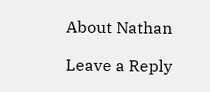About Nathan

Leave a Reply